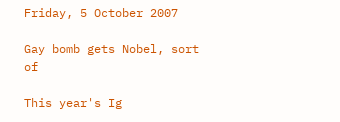Friday, 5 October 2007

Gay bomb gets Nobel, sort of

This year's Ig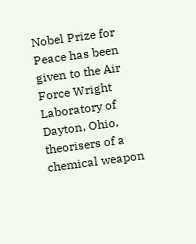Nobel Prize for Peace has been given to the Air Force Wright Laboratory of Dayton, Ohio, theorisers of a chemical weapon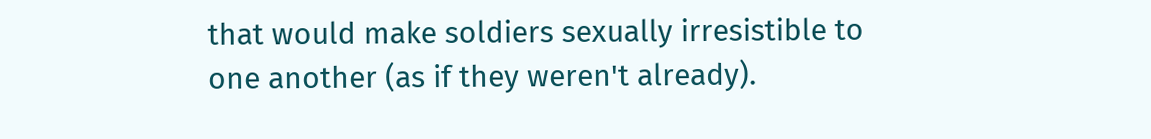that would make soldiers sexually irresistible to one another (as if they weren't already).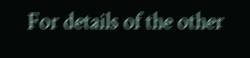For details of the other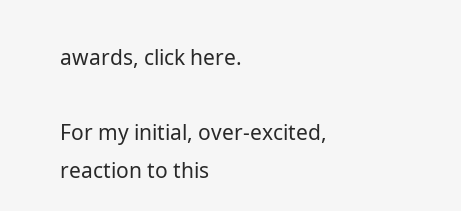awards, click here.

For my initial, over-excited, reaction to this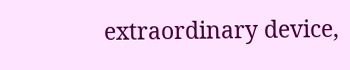extraordinary device,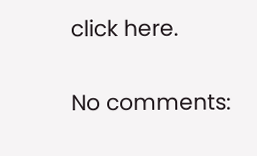click here.

No comments: